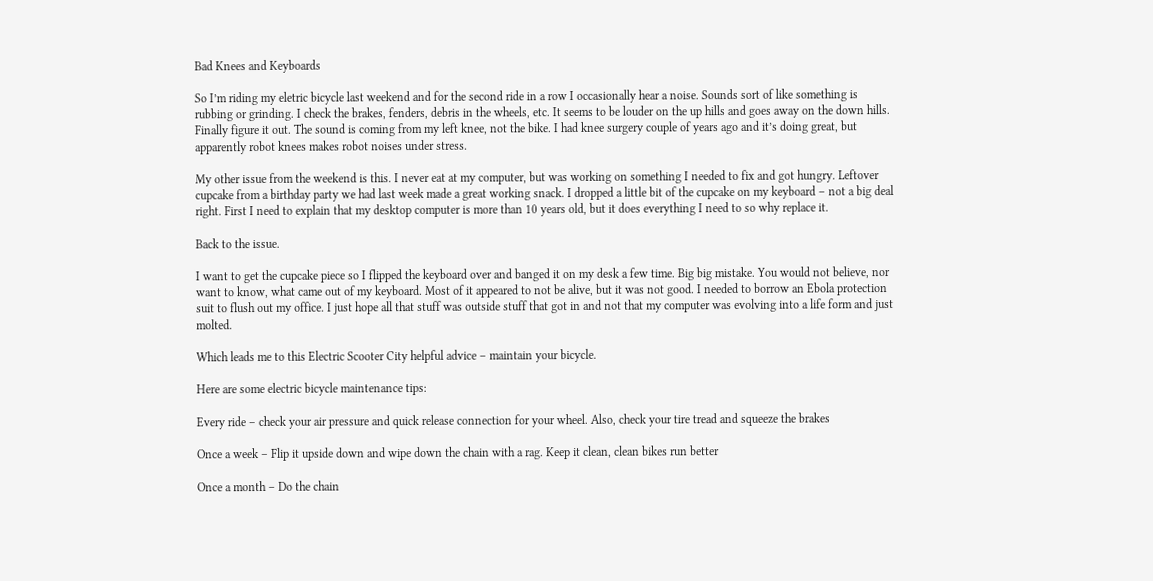Bad Knees and Keyboards

So I’m riding my eletric bicycle last weekend and for the second ride in a row I occasionally hear a noise. Sounds sort of like something is rubbing or grinding. I check the brakes, fenders, debris in the wheels, etc. It seems to be louder on the up hills and goes away on the down hills. Finally figure it out. The sound is coming from my left knee, not the bike. I had knee surgery couple of years ago and it’s doing great, but apparently robot knees makes robot noises under stress.

My other issue from the weekend is this. I never eat at my computer, but was working on something I needed to fix and got hungry. Leftover cupcake from a birthday party we had last week made a great working snack. I dropped a little bit of the cupcake on my keyboard – not a big deal right. First I need to explain that my desktop computer is more than 10 years old, but it does everything I need to so why replace it.

Back to the issue.

I want to get the cupcake piece so I flipped the keyboard over and banged it on my desk a few time. Big big mistake. You would not believe, nor want to know, what came out of my keyboard. Most of it appeared to not be alive, but it was not good. I needed to borrow an Ebola protection suit to flush out my office. I just hope all that stuff was outside stuff that got in and not that my computer was evolving into a life form and just molted.

Which leads me to this Electric Scooter City helpful advice – maintain your bicycle.

Here are some electric bicycle maintenance tips:

Every ride – check your air pressure and quick release connection for your wheel. Also, check your tire tread and squeeze the brakes

Once a week – Flip it upside down and wipe down the chain with a rag. Keep it clean, clean bikes run better

Once a month – Do the chain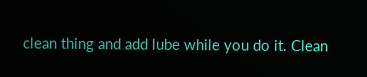clean thing and add lube while you do it. Clean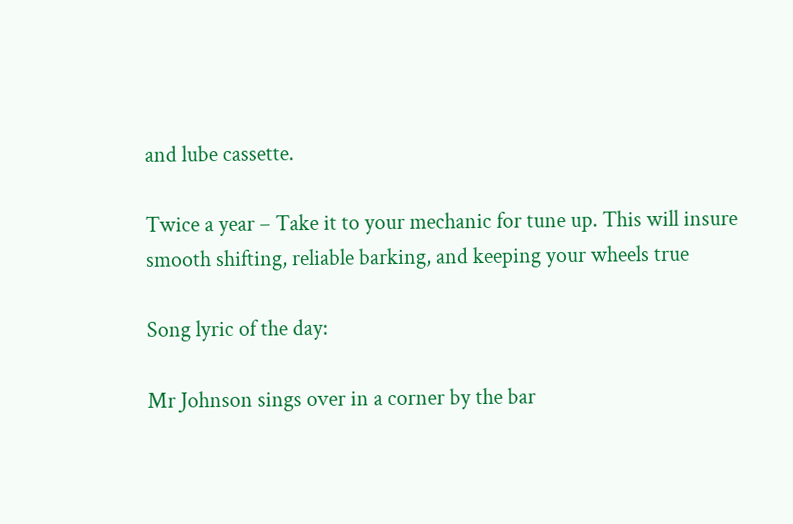and lube cassette.

Twice a year – Take it to your mechanic for tune up. This will insure smooth shifting, reliable barking, and keeping your wheels true

Song lyric of the day:

Mr Johnson sings over in a corner by the bar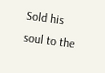Sold his soul to the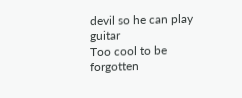devil so he can play guitar
Too cool to be forgotten